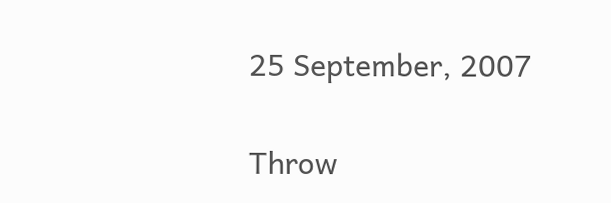25 September, 2007

Throw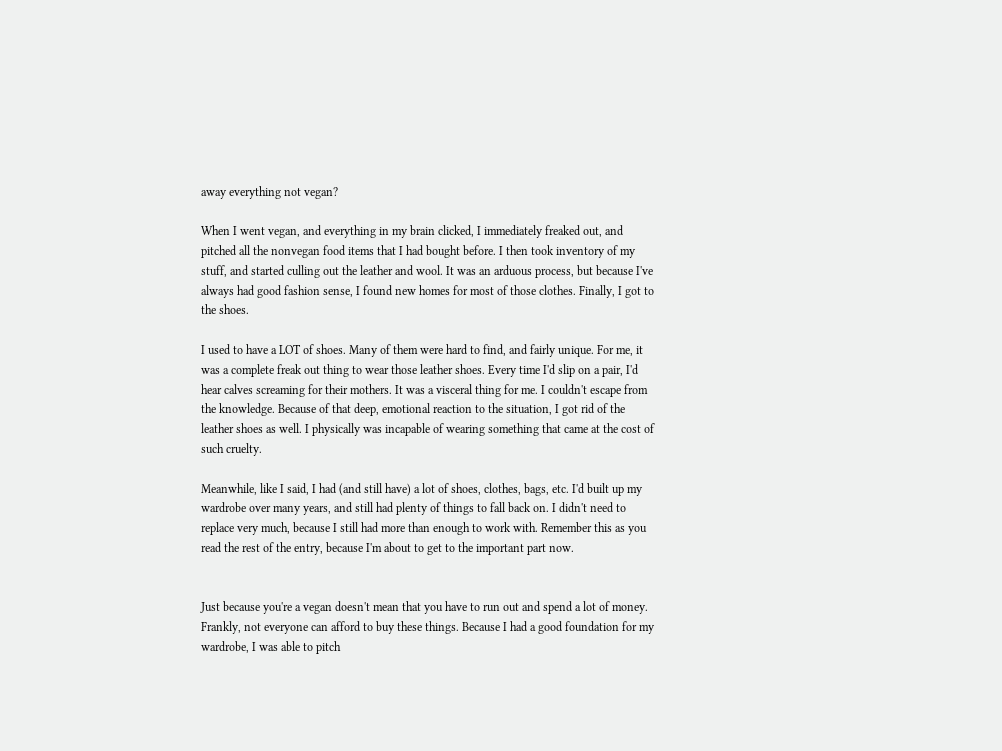away everything not vegan?

When I went vegan, and everything in my brain clicked, I immediately freaked out, and pitched all the nonvegan food items that I had bought before. I then took inventory of my stuff, and started culling out the leather and wool. It was an arduous process, but because I've always had good fashion sense, I found new homes for most of those clothes. Finally, I got to the shoes.

I used to have a LOT of shoes. Many of them were hard to find, and fairly unique. For me, it was a complete freak out thing to wear those leather shoes. Every time I'd slip on a pair, I'd hear calves screaming for their mothers. It was a visceral thing for me. I couldn't escape from the knowledge. Because of that deep, emotional reaction to the situation, I got rid of the leather shoes as well. I physically was incapable of wearing something that came at the cost of such cruelty.

Meanwhile, like I said, I had (and still have) a lot of shoes, clothes, bags, etc. I'd built up my wardrobe over many years, and still had plenty of things to fall back on. I didn't need to replace very much, because I still had more than enough to work with. Remember this as you read the rest of the entry, because I'm about to get to the important part now.


Just because you're a vegan doesn't mean that you have to run out and spend a lot of money. Frankly, not everyone can afford to buy these things. Because I had a good foundation for my wardrobe, I was able to pitch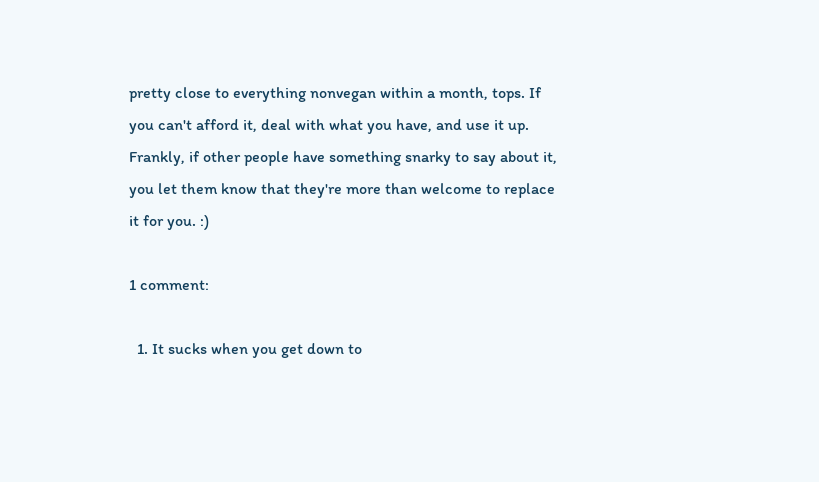pretty close to everything nonvegan within a month, tops. If you can't afford it, deal with what you have, and use it up. Frankly, if other people have something snarky to say about it, you let them know that they're more than welcome to replace it for you. :)

1 comment:

  1. It sucks when you get down to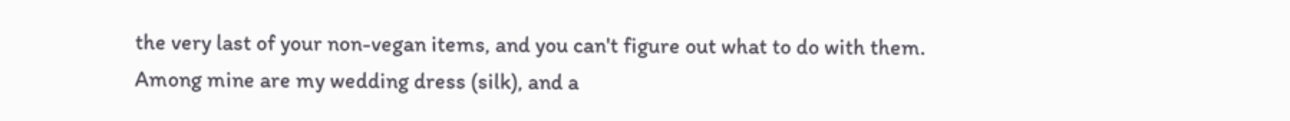the very last of your non-vegan items, and you can't figure out what to do with them. Among mine are my wedding dress (silk), and a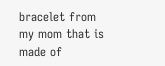bracelet from my mom that is made of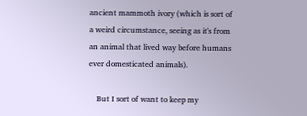ancient mammoth ivory (which is sort of a weird circumstance, seeing as it's from an animal that lived way before humans ever domesticated animals).

    But I sort of want to keep my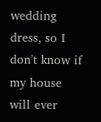wedding dress, so I don't know if my house will ever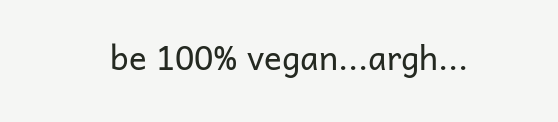be 100% vegan...argh...